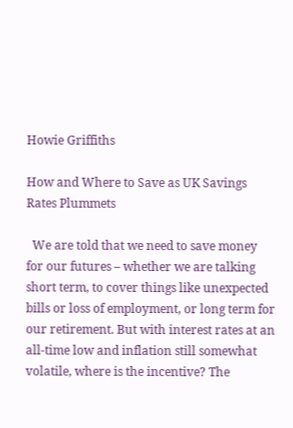Howie Griffiths

How and Where to Save as UK Savings Rates Plummets

  We are told that we need to save money for our futures – whether we are talking short term, to cover things like unexpected bills or loss of employment, or long term for our retirement. But with interest rates at an all-time low and inflation still somewhat volatile, where is the incentive? The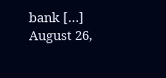bank […]
August 26,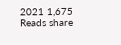2021 1,675 Reads share